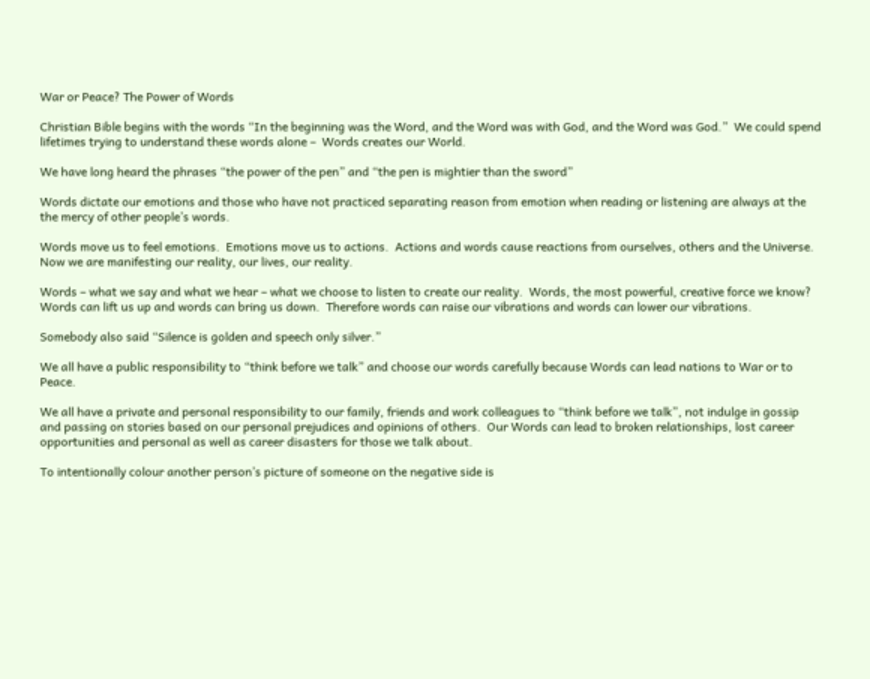War or Peace? The Power of Words

Christian Bible begins with the words “In the beginning was the Word, and the Word was with God, and the Word was God.”  We could spend lifetimes trying to understand these words alone –  Words creates our World.

We have long heard the phrases “the power of the pen” and “the pen is mightier than the sword”

Words dictate our emotions and those who have not practiced separating reason from emotion when reading or listening are always at the the mercy of other people’s words.

Words move us to feel emotions.  Emotions move us to actions.  Actions and words cause reactions from ourselves, others and the Universe.  Now we are manifesting our reality, our lives, our reality.

Words – what we say and what we hear – what we choose to listen to create our reality.  Words, the most powerful, creative force we know?  Words can lift us up and words can bring us down.  Therefore words can raise our vibrations and words can lower our vibrations.

Somebody also said “Silence is golden and speech only silver.”

We all have a public responsibility to “think before we talk” and choose our words carefully because Words can lead nations to War or to Peace.

We all have a private and personal responsibility to our family, friends and work colleagues to “think before we talk”, not indulge in gossip and passing on stories based on our personal prejudices and opinions of others.  Our Words can lead to broken relationships, lost career opportunities and personal as well as career disasters for those we talk about.

To intentionally colour another person’s picture of someone on the negative side is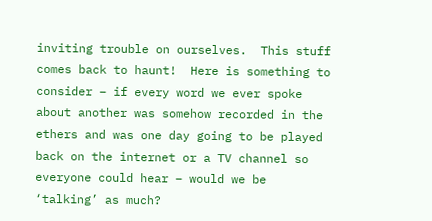inviting trouble on ourselves.  This stuff comes back to haunt!  Here is something to consider – if every word we ever spoke about another was somehow recorded in the ethers and was one day going to be played back on the internet or a TV channel so everyone could hear – would we be ‘talking’ as much?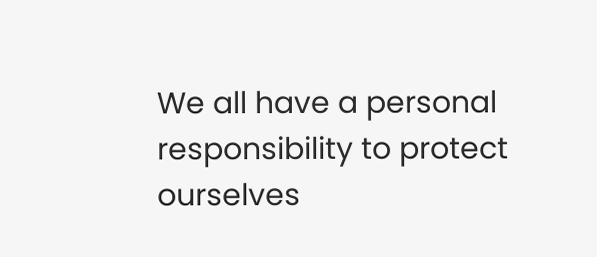We all have a personal responsibility to protect ourselves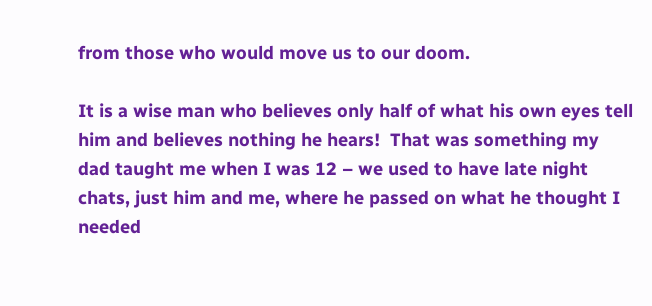from those who would move us to our doom.

It is a wise man who believes only half of what his own eyes tell him and believes nothing he hears!  That was something my dad taught me when I was 12 – we used to have late night chats, just him and me, where he passed on what he thought I needed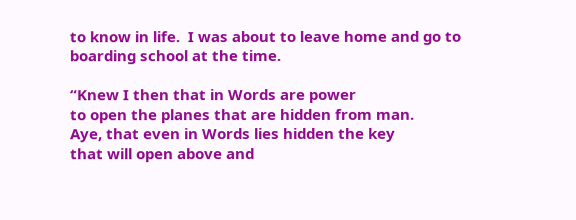to know in life.  I was about to leave home and go to boarding school at the time.

“Knew I then that in Words are power
to open the planes that are hidden from man.
Aye, that even in Words lies hidden the key
that will open above and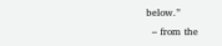below.”
  – from the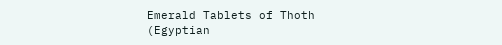Emerald Tablets of Thoth (Egyptian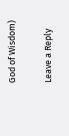God of Wisdom)

Leave a Reply